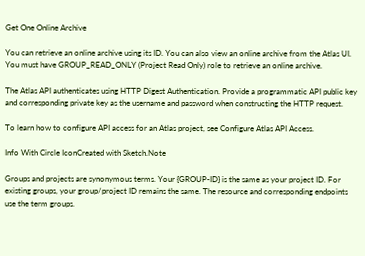Get One Online Archive

You can retrieve an online archive using its ID. You can also view an online archive from the Atlas UI. You must have GROUP_READ_ONLY (Project Read Only) role to retrieve an online archive.

The Atlas API authenticates using HTTP Digest Authentication. Provide a programmatic API public key and corresponding private key as the username and password when constructing the HTTP request.

To learn how to configure API access for an Atlas project, see Configure Atlas API Access.

Info With Circle IconCreated with Sketch.Note

Groups and projects are synonymous terms. Your {GROUP-ID} is the same as your project ID. For existing groups, your group/project ID remains the same. The resource and corresponding endpoints use the term groups.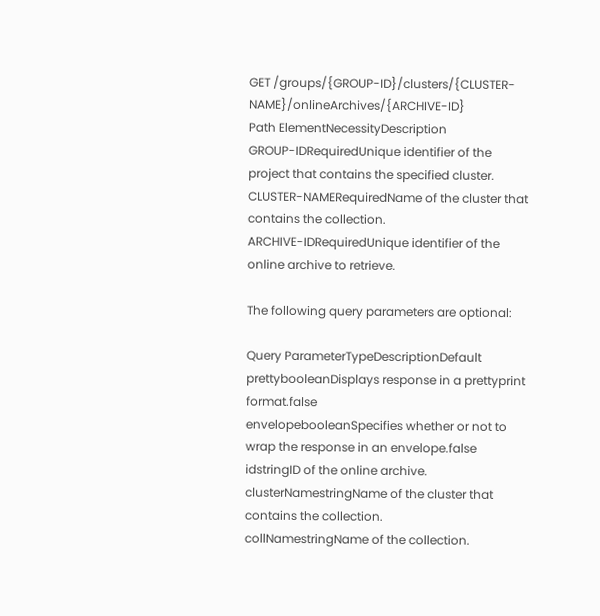GET /groups/{GROUP-ID}/clusters/{CLUSTER-NAME}/onlineArchives/{ARCHIVE-ID}
Path ElementNecessityDescription
GROUP-IDRequiredUnique identifier of the project that contains the specified cluster.
CLUSTER-NAMERequiredName of the cluster that contains the collection.
ARCHIVE-IDRequiredUnique identifier of the online archive to retrieve.

The following query parameters are optional:

Query ParameterTypeDescriptionDefault
prettybooleanDisplays response in a prettyprint format.false
envelopebooleanSpecifies whether or not to wrap the response in an envelope.false
idstringID of the online archive.
clusterNamestringName of the cluster that contains the collection.
collNamestringName of the collection.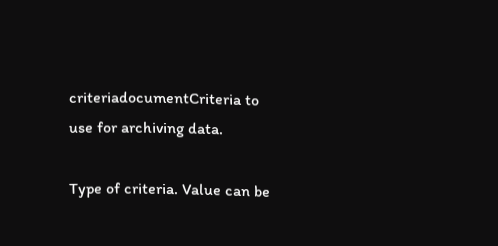criteriadocumentCriteria to use for archiving data.

Type of criteria. Value can be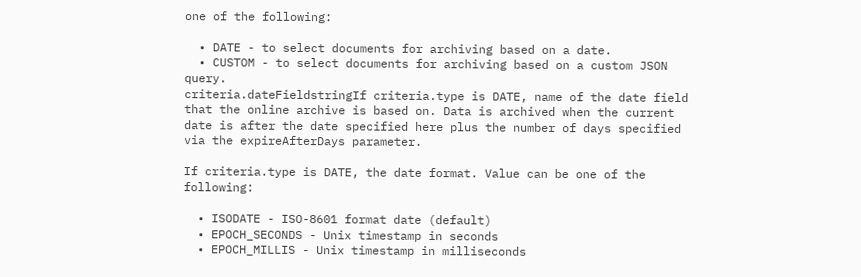one of the following:

  • DATE - to select documents for archiving based on a date.
  • CUSTOM - to select documents for archiving based on a custom JSON query.
criteria.dateFieldstringIf criteria.type is DATE, name of the date field that the online archive is based on. Data is archived when the current date is after the date specified here plus the number of days specified via the expireAfterDays parameter.

If criteria.type is DATE, the date format. Value can be one of the following:

  • ISODATE - ISO-8601 format date (default)
  • EPOCH_SECONDS - Unix timestamp in seconds
  • EPOCH_MILLIS - Unix timestamp in milliseconds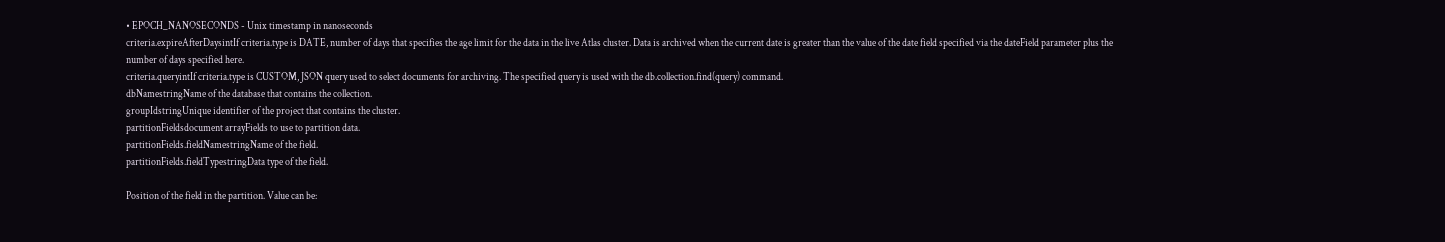• EPOCH_NANOSECONDS - Unix timestamp in nanoseconds
criteria.expireAfterDaysintIf criteria.type is DATE, number of days that specifies the age limit for the data in the live Atlas cluster. Data is archived when the current date is greater than the value of the date field specified via the dateField parameter plus the number of days specified here.
criteria.queryintIf criteria.type is CUSTOM, JSON query used to select documents for archiving. The specified query is used with the db.collection.find(query) command.
dbNamestringName of the database that contains the collection.
groupIdstringUnique identifier of the project that contains the cluster.
partitionFieldsdocument arrayFields to use to partition data.
partitionFields.fieldNamestringName of the field.
partitionFields.fieldTypestringData type of the field.

Position of the field in the partition. Value can be: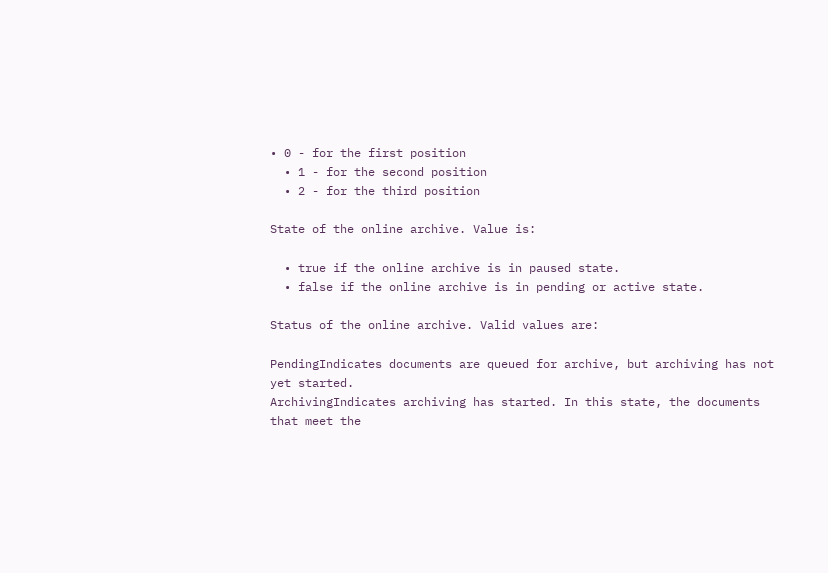• 0 - for the first position
  • 1 - for the second position
  • 2 - for the third position

State of the online archive. Value is:

  • true if the online archive is in paused state.
  • false if the online archive is in pending or active state.

Status of the online archive. Valid values are:

PendingIndicates documents are queued for archive, but archiving has not yet started.
ArchivingIndicates archiving has started. In this state, the documents that meet the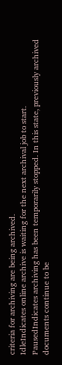criteria for archiving are being archived.
IdleIndicates online archive is waiting for the next archival job to start.
PausedIndicates archiving has been temporarily stopped. In this state, previously archived documents continue to be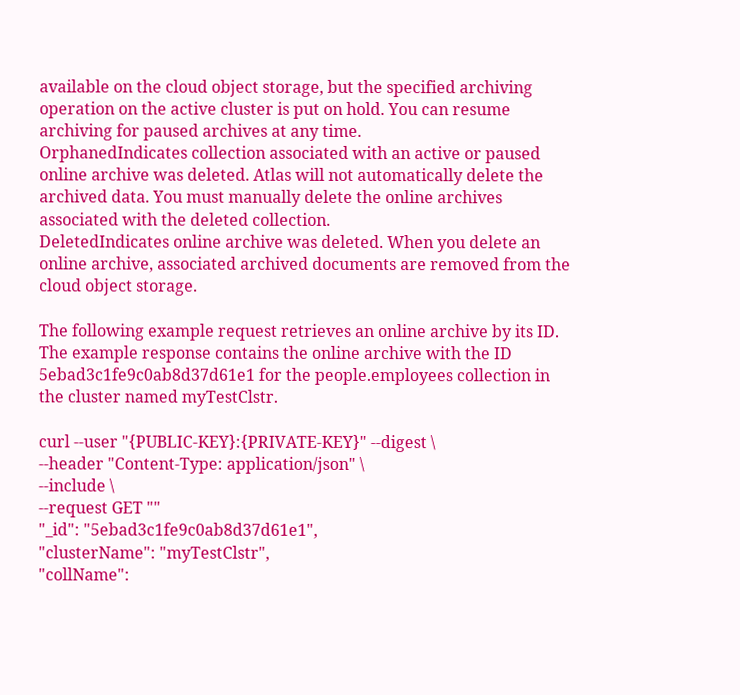available on the cloud object storage, but the specified archiving operation on the active cluster is put on hold. You can resume archiving for paused archives at any time.
OrphanedIndicates collection associated with an active or paused online archive was deleted. Atlas will not automatically delete the archived data. You must manually delete the online archives associated with the deleted collection.
DeletedIndicates online archive was deleted. When you delete an online archive, associated archived documents are removed from the cloud object storage.

The following example request retrieves an online archive by its ID. The example response contains the online archive with the ID 5ebad3c1fe9c0ab8d37d61e1 for the people.employees collection in the cluster named myTestClstr.

curl --user "{PUBLIC-KEY}:{PRIVATE-KEY}" --digest \
--header "Content-Type: application/json" \
--include \
--request GET ""
"_id": "5ebad3c1fe9c0ab8d37d61e1",
"clusterName": "myTestClstr",
"collName":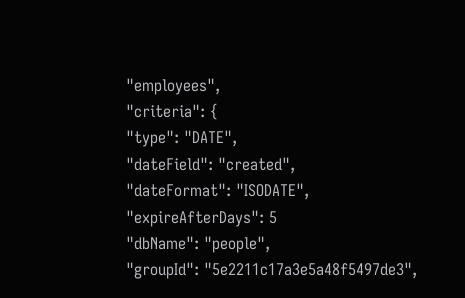"employees",
"criteria": {
"type": "DATE",
"dateField": "created",
"dateFormat": "ISODATE",
"expireAfterDays": 5
"dbName": "people",
"groupId": "5e2211c17a3e5a48f5497de3",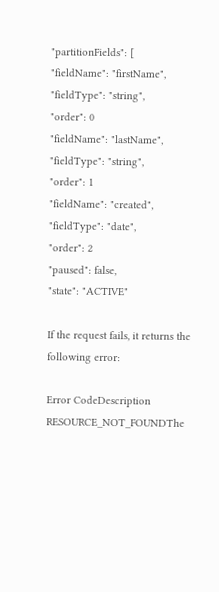"partitionFields": [
"fieldName": "firstName",
"fieldType": "string",
"order": 0
"fieldName": "lastName",
"fieldType": "string",
"order": 1
"fieldName": "created",
"fieldType": "date",
"order": 2
"paused": false,
"state": "ACTIVE"

If the request fails, it returns the following error:

Error CodeDescription
RESOURCE_NOT_FOUNDThe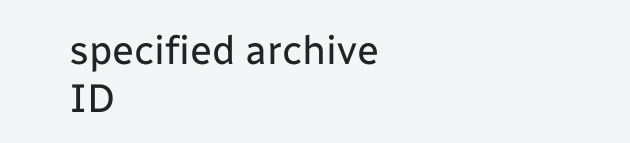specified archive ID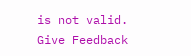is not valid.
Give Feedback